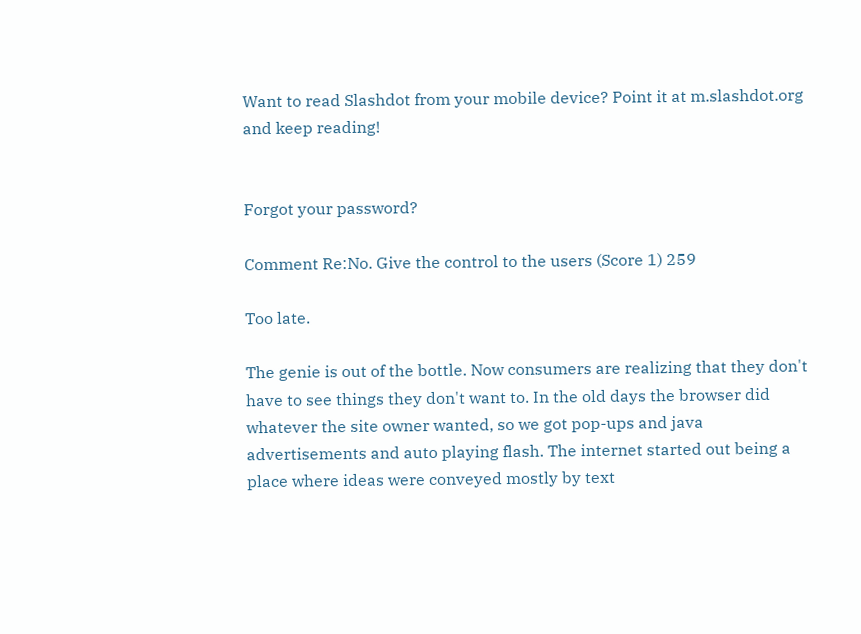Want to read Slashdot from your mobile device? Point it at m.slashdot.org and keep reading!


Forgot your password?

Comment Re:No. Give the control to the users (Score 1) 259

Too late.

The genie is out of the bottle. Now consumers are realizing that they don't have to see things they don't want to. In the old days the browser did whatever the site owner wanted, so we got pop-ups and java advertisements and auto playing flash. The internet started out being a place where ideas were conveyed mostly by text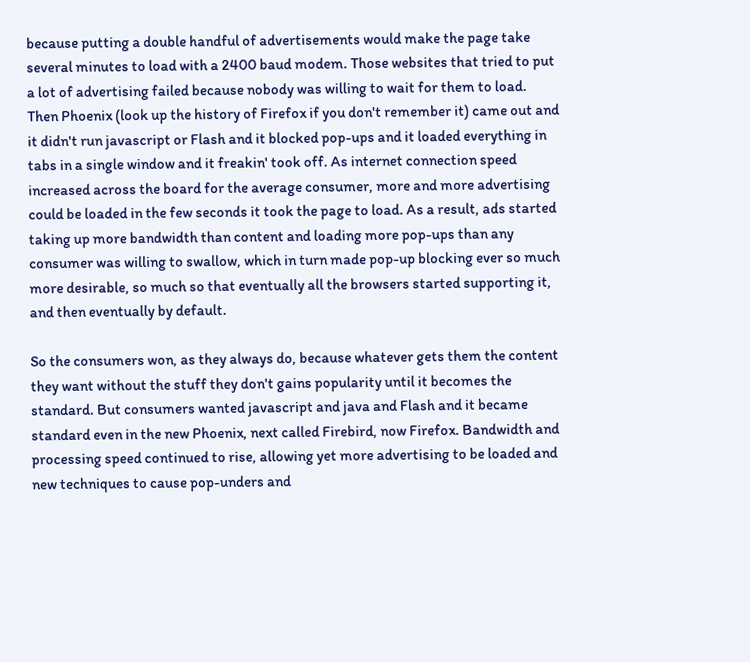because putting a double handful of advertisements would make the page take several minutes to load with a 2400 baud modem. Those websites that tried to put a lot of advertising failed because nobody was willing to wait for them to load. Then Phoenix (look up the history of Firefox if you don't remember it) came out and it didn't run javascript or Flash and it blocked pop-ups and it loaded everything in tabs in a single window and it freakin' took off. As internet connection speed increased across the board for the average consumer, more and more advertising could be loaded in the few seconds it took the page to load. As a result, ads started taking up more bandwidth than content and loading more pop-ups than any consumer was willing to swallow, which in turn made pop-up blocking ever so much more desirable, so much so that eventually all the browsers started supporting it, and then eventually by default.

So the consumers won, as they always do, because whatever gets them the content they want without the stuff they don't gains popularity until it becomes the standard. But consumers wanted javascript and java and Flash and it became standard even in the new Phoenix, next called Firebird, now Firefox. Bandwidth and processing speed continued to rise, allowing yet more advertising to be loaded and new techniques to cause pop-unders and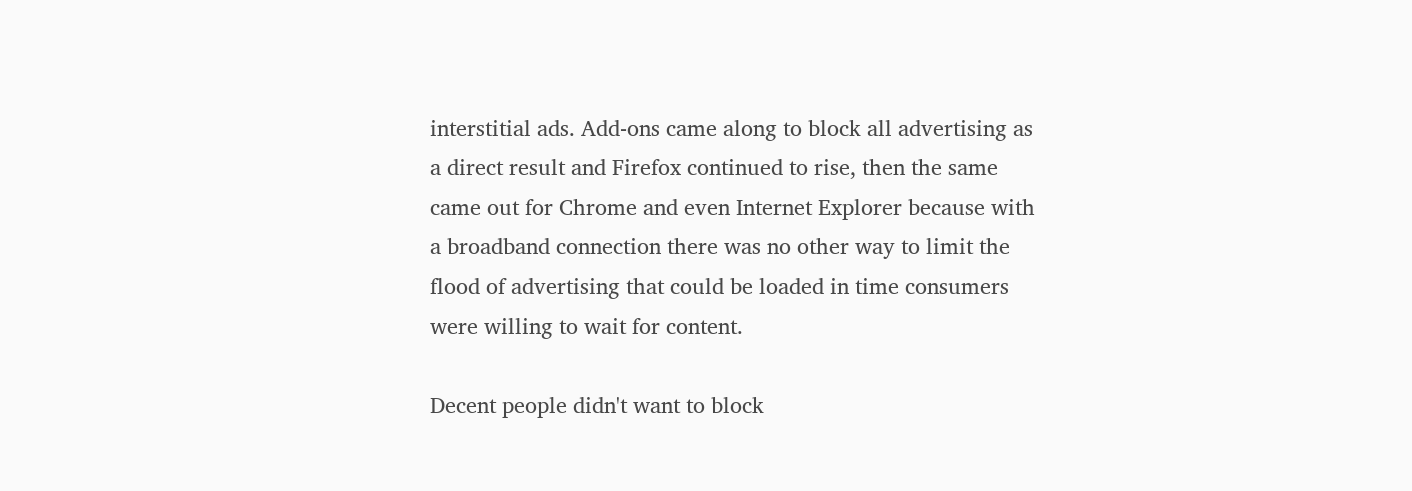interstitial ads. Add-ons came along to block all advertising as a direct result and Firefox continued to rise, then the same came out for Chrome and even Internet Explorer because with a broadband connection there was no other way to limit the flood of advertising that could be loaded in time consumers were willing to wait for content.

Decent people didn't want to block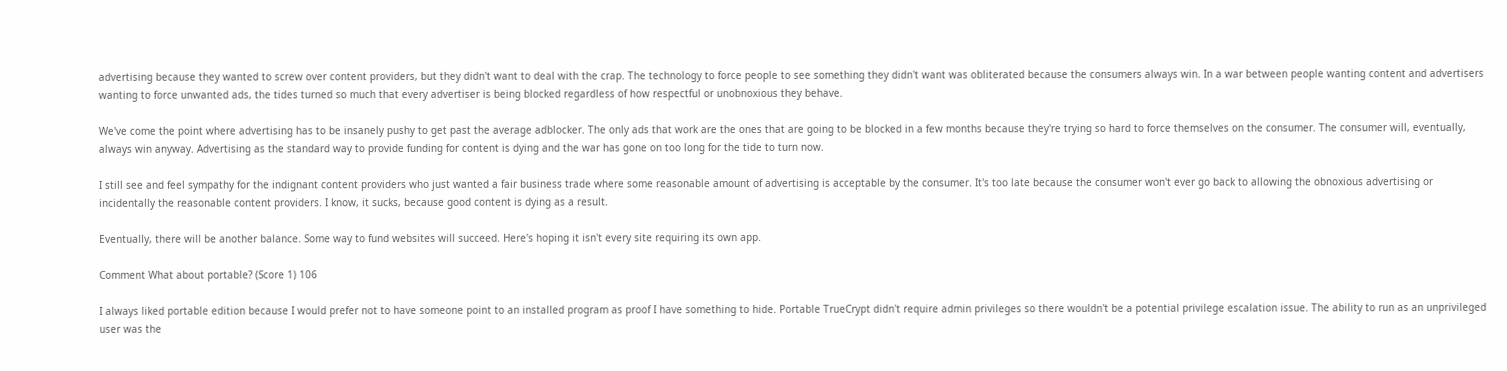advertising because they wanted to screw over content providers, but they didn't want to deal with the crap. The technology to force people to see something they didn't want was obliterated because the consumers always win. In a war between people wanting content and advertisers wanting to force unwanted ads, the tides turned so much that every advertiser is being blocked regardless of how respectful or unobnoxious they behave.

We've come the point where advertising has to be insanely pushy to get past the average adblocker. The only ads that work are the ones that are going to be blocked in a few months because they're trying so hard to force themselves on the consumer. The consumer will, eventually, always win anyway. Advertising as the standard way to provide funding for content is dying and the war has gone on too long for the tide to turn now.

I still see and feel sympathy for the indignant content providers who just wanted a fair business trade where some reasonable amount of advertising is acceptable by the consumer. It's too late because the consumer won't ever go back to allowing the obnoxious advertising or incidentally the reasonable content providers. I know, it sucks, because good content is dying as a result.

Eventually, there will be another balance. Some way to fund websites will succeed. Here's hoping it isn't every site requiring its own app.

Comment What about portable? (Score 1) 106

I always liked portable edition because I would prefer not to have someone point to an installed program as proof I have something to hide. Portable TrueCrypt didn't require admin privileges so there wouldn't be a potential privilege escalation issue. The ability to run as an unprivileged user was the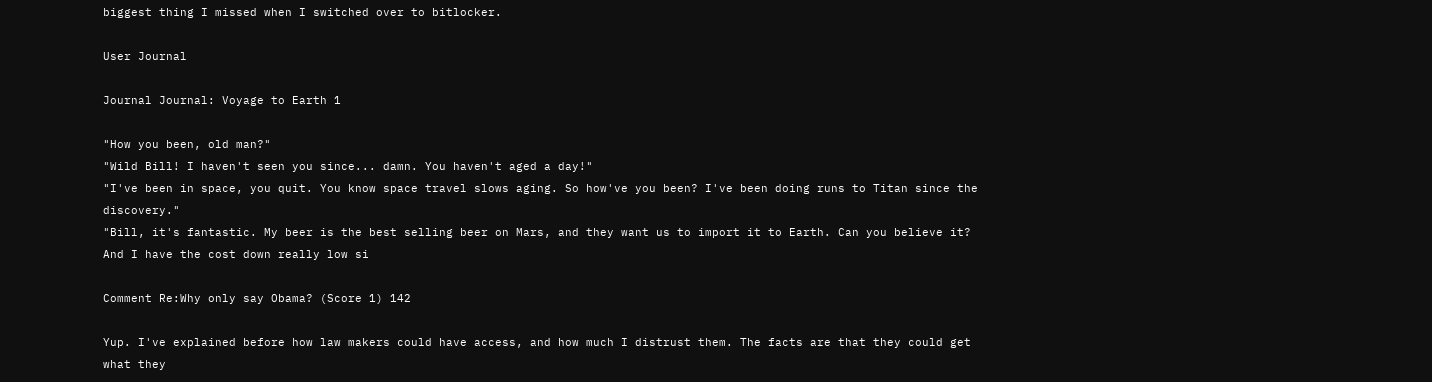biggest thing I missed when I switched over to bitlocker.

User Journal

Journal Journal: Voyage to Earth 1

"How you been, old man?"
"Wild Bill! I haven't seen you since... damn. You haven't aged a day!"
"I've been in space, you quit. You know space travel slows aging. So how've you been? I've been doing runs to Titan since the discovery."
"Bill, it's fantastic. My beer is the best selling beer on Mars, and they want us to import it to Earth. Can you believe it? And I have the cost down really low si

Comment Re:Why only say Obama? (Score 1) 142

Yup. I've explained before how law makers could have access, and how much I distrust them. The facts are that they could get what they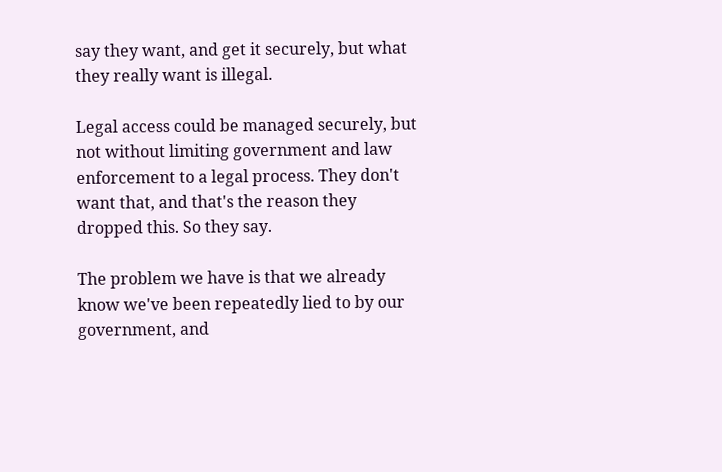say they want, and get it securely, but what they really want is illegal.

Legal access could be managed securely, but not without limiting government and law enforcement to a legal process. They don't want that, and that's the reason they dropped this. So they say.

The problem we have is that we already know we've been repeatedly lied to by our government, and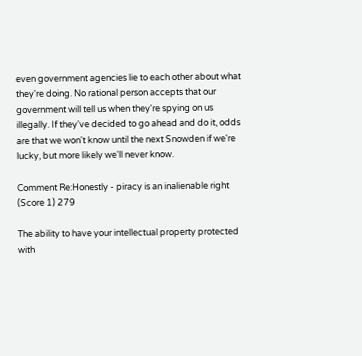even government agencies lie to each other about what they're doing. No rational person accepts that our government will tell us when they're spying on us illegally. If they've decided to go ahead and do it, odds are that we won't know until the next Snowden if we're lucky, but more likely we'll never know.

Comment Re:Honestly - piracy is an inalienable right (Score 1) 279

The ability to have your intellectual property protected with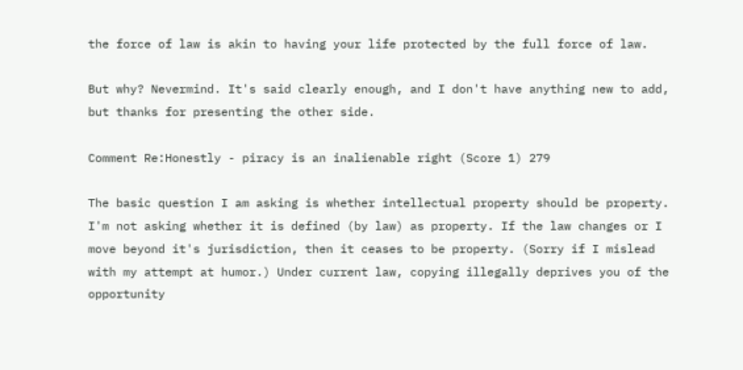the force of law is akin to having your life protected by the full force of law.

But why? Nevermind. It's said clearly enough, and I don't have anything new to add, but thanks for presenting the other side.

Comment Re:Honestly - piracy is an inalienable right (Score 1) 279

The basic question I am asking is whether intellectual property should be property. I'm not asking whether it is defined (by law) as property. If the law changes or I move beyond it's jurisdiction, then it ceases to be property. (Sorry if I mislead with my attempt at humor.) Under current law, copying illegally deprives you of the opportunity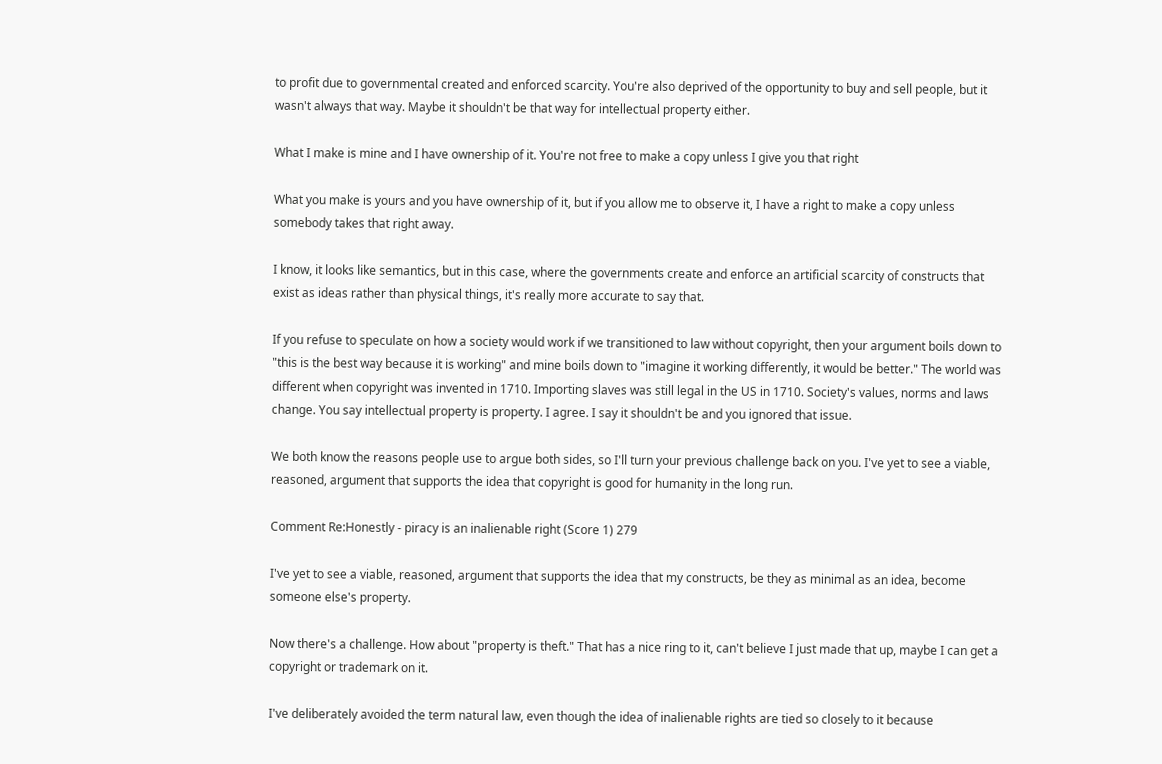to profit due to governmental created and enforced scarcity. You're also deprived of the opportunity to buy and sell people, but it wasn't always that way. Maybe it shouldn't be that way for intellectual property either.

What I make is mine and I have ownership of it. You're not free to make a copy unless I give you that right

What you make is yours and you have ownership of it, but if you allow me to observe it, I have a right to make a copy unless somebody takes that right away.

I know, it looks like semantics, but in this case, where the governments create and enforce an artificial scarcity of constructs that exist as ideas rather than physical things, it's really more accurate to say that.

If you refuse to speculate on how a society would work if we transitioned to law without copyright, then your argument boils down to "this is the best way because it is working" and mine boils down to "imagine it working differently, it would be better." The world was different when copyright was invented in 1710. Importing slaves was still legal in the US in 1710. Society's values, norms and laws change. You say intellectual property is property. I agree. I say it shouldn't be and you ignored that issue.

We both know the reasons people use to argue both sides, so I'll turn your previous challenge back on you. I've yet to see a viable, reasoned, argument that supports the idea that copyright is good for humanity in the long run.

Comment Re:Honestly - piracy is an inalienable right (Score 1) 279

I've yet to see a viable, reasoned, argument that supports the idea that my constructs, be they as minimal as an idea, become someone else's property.

Now there's a challenge. How about "property is theft." That has a nice ring to it, can't believe I just made that up, maybe I can get a copyright or trademark on it.

I've deliberately avoided the term natural law, even though the idea of inalienable rights are tied so closely to it because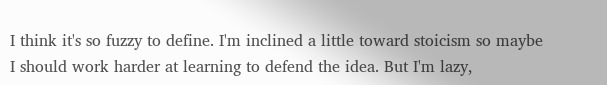I think it's so fuzzy to define. I'm inclined a little toward stoicism so maybe I should work harder at learning to defend the idea. But I'm lazy,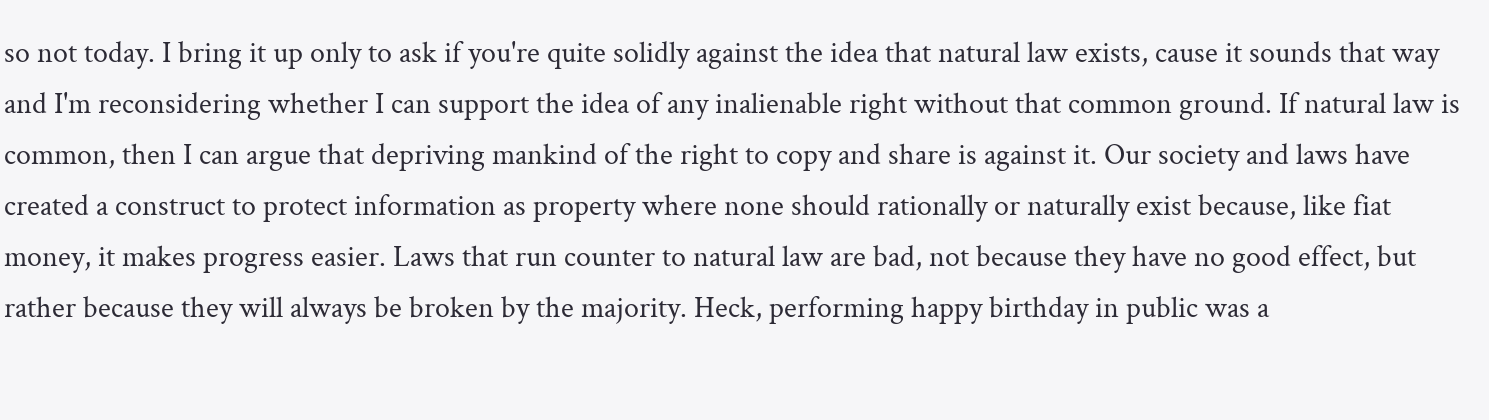so not today. I bring it up only to ask if you're quite solidly against the idea that natural law exists, cause it sounds that way and I'm reconsidering whether I can support the idea of any inalienable right without that common ground. If natural law is common, then I can argue that depriving mankind of the right to copy and share is against it. Our society and laws have created a construct to protect information as property where none should rationally or naturally exist because, like fiat money, it makes progress easier. Laws that run counter to natural law are bad, not because they have no good effect, but rather because they will always be broken by the majority. Heck, performing happy birthday in public was a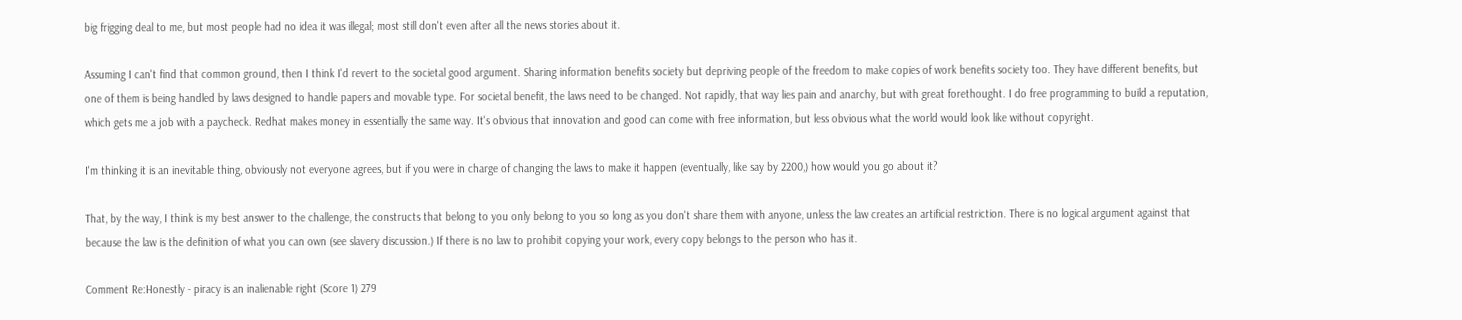big frigging deal to me, but most people had no idea it was illegal; most still don't even after all the news stories about it.

Assuming I can't find that common ground, then I think I'd revert to the societal good argument. Sharing information benefits society but depriving people of the freedom to make copies of work benefits society too. They have different benefits, but one of them is being handled by laws designed to handle papers and movable type. For societal benefit, the laws need to be changed. Not rapidly, that way lies pain and anarchy, but with great forethought. I do free programming to build a reputation, which gets me a job with a paycheck. Redhat makes money in essentially the same way. It's obvious that innovation and good can come with free information, but less obvious what the world would look like without copyright.

I'm thinking it is an inevitable thing, obviously not everyone agrees, but if you were in charge of changing the laws to make it happen (eventually, like say by 2200,) how would you go about it?

That, by the way, I think is my best answer to the challenge, the constructs that belong to you only belong to you so long as you don't share them with anyone, unless the law creates an artificial restriction. There is no logical argument against that because the law is the definition of what you can own (see slavery discussion.) If there is no law to prohibit copying your work, every copy belongs to the person who has it.

Comment Re:Honestly - piracy is an inalienable right (Score 1) 279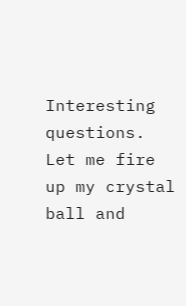Interesting questions. Let me fire up my crystal ball and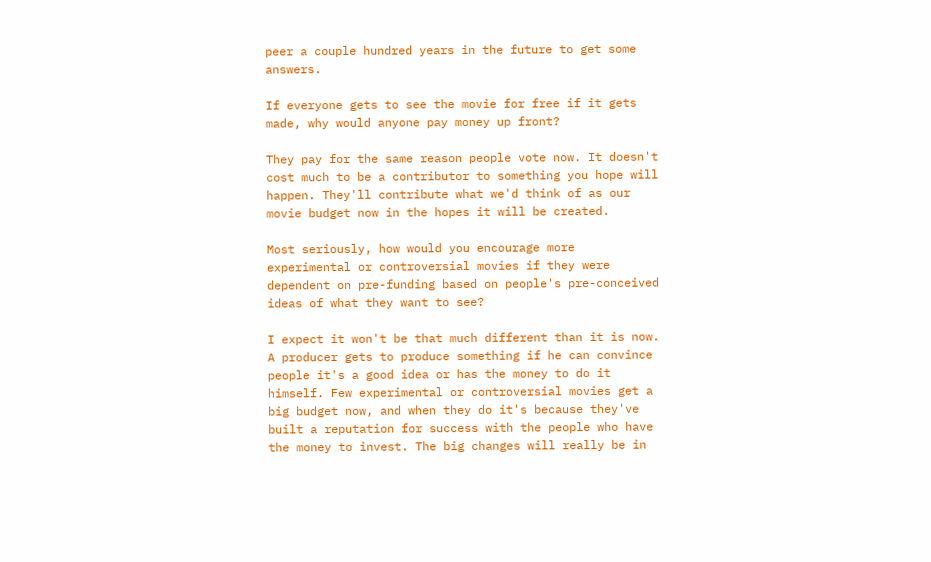peer a couple hundred years in the future to get some answers.

If everyone gets to see the movie for free if it gets made, why would anyone pay money up front?

They pay for the same reason people vote now. It doesn't cost much to be a contributor to something you hope will happen. They'll contribute what we'd think of as our movie budget now in the hopes it will be created.

Most seriously, how would you encourage more experimental or controversial movies if they were dependent on pre-funding based on people's pre-conceived ideas of what they want to see?

I expect it won't be that much different than it is now. A producer gets to produce something if he can convince people it's a good idea or has the money to do it himself. Few experimental or controversial movies get a big budget now, and when they do it's because they've built a reputation for success with the people who have the money to invest. The big changes will really be in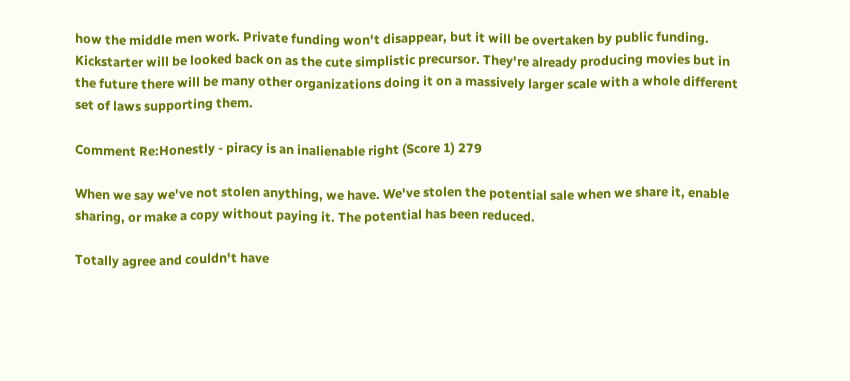how the middle men work. Private funding won't disappear, but it will be overtaken by public funding. Kickstarter will be looked back on as the cute simplistic precursor. They're already producing movies but in the future there will be many other organizations doing it on a massively larger scale with a whole different set of laws supporting them.

Comment Re:Honestly - piracy is an inalienable right (Score 1) 279

When we say we've not stolen anything, we have. We've stolen the potential sale when we share it, enable sharing, or make a copy without paying it. The potential has been reduced.

Totally agree and couldn't have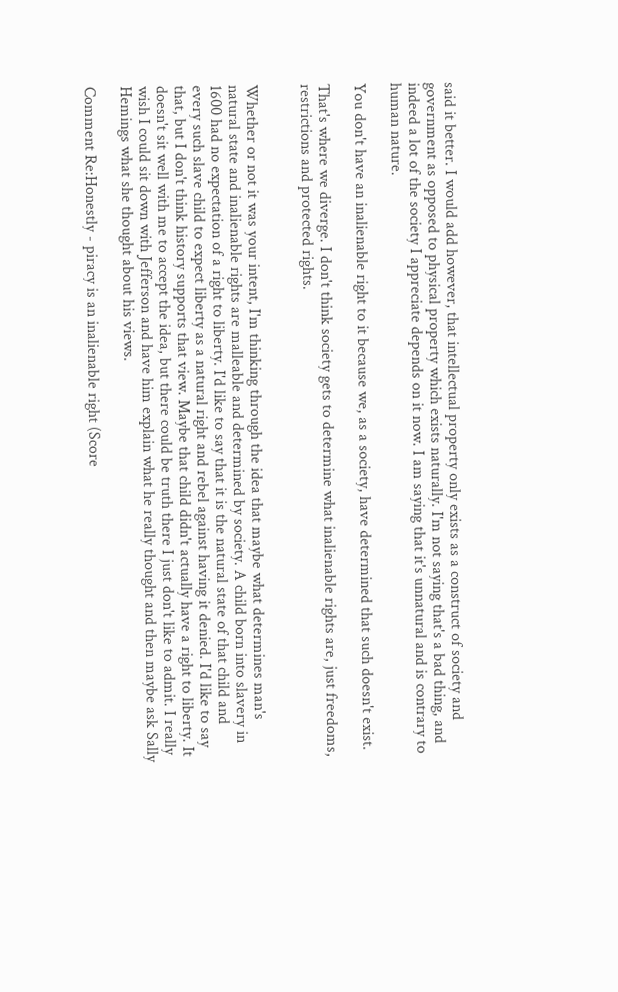said it better. I would add however, that intellectual property only exists as a construct of society and government as opposed to physical property which exists naturally. I'm not saying that's a bad thing, and indeed a lot of the society I appreciate depends on it now. I am saying that it's unnatural and is contrary to human nature.

You don't have an inalienable right to it because we, as a society, have determined that such doesn't exist.

That's where we diverge. I don't think society gets to determine what inalienable rights are, just freedoms, restrictions and protected rights.


Whether or not it was your intent, I'm thinking through the idea that maybe what determines man's natural state and inalienable rights are malleable and determined by society. A child born into slavery in 1600 had no expectation of a right to liberty. I'd like to say that it is the natural state of that child and every such slave child to expect liberty as a natural right and rebel against having it denied. I'd like to say that, but I don't think history supports that view. Maybe that child didn't actually have a right to liberty. It doesn't sit well with me to accept the idea, but there could be truth there I just don't like to admit. I really wish I could sit down with Jefferson and have him explain what he really thought and then maybe ask Sally Hemings what she thought about his views.

Comment Re:Honestly - piracy is an inalienable right (Score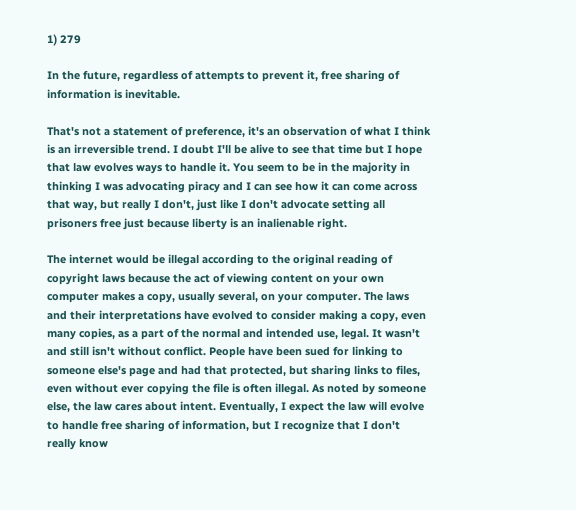1) 279

In the future, regardless of attempts to prevent it, free sharing of information is inevitable.

That's not a statement of preference, it's an observation of what I think is an irreversible trend. I doubt I'll be alive to see that time but I hope that law evolves ways to handle it. You seem to be in the majority in thinking I was advocating piracy and I can see how it can come across that way, but really I don't, just like I don't advocate setting all prisoners free just because liberty is an inalienable right.

The internet would be illegal according to the original reading of copyright laws because the act of viewing content on your own computer makes a copy, usually several, on your computer. The laws and their interpretations have evolved to consider making a copy, even many copies, as a part of the normal and intended use, legal. It wasn't and still isn't without conflict. People have been sued for linking to someone else's page and had that protected, but sharing links to files, even without ever copying the file is often illegal. As noted by someone else, the law cares about intent. Eventually, I expect the law will evolve to handle free sharing of information, but I recognize that I don't really know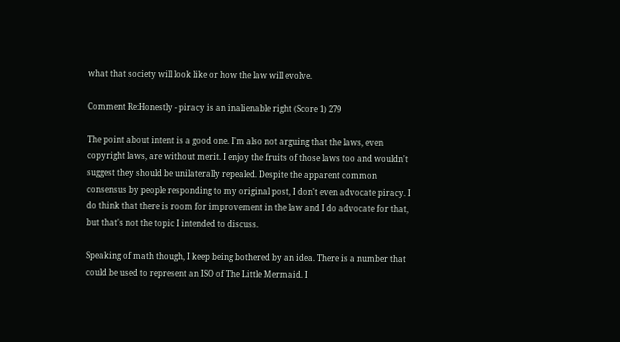what that society will look like or how the law will evolve.

Comment Re:Honestly - piracy is an inalienable right (Score 1) 279

The point about intent is a good one. I'm also not arguing that the laws, even copyright laws, are without merit. I enjoy the fruits of those laws too and wouldn't suggest they should be unilaterally repealed. Despite the apparent common consensus by people responding to my original post, I don't even advocate piracy. I do think that there is room for improvement in the law and I do advocate for that, but that's not the topic I intended to discuss.

Speaking of math though, I keep being bothered by an idea. There is a number that could be used to represent an ISO of The Little Mermaid. I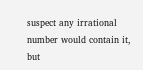suspect any irrational number would contain it, but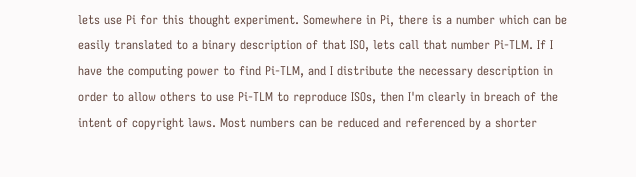lets use Pi for this thought experiment. Somewhere in Pi, there is a number which can be easily translated to a binary description of that ISO, lets call that number Pi-TLM. If I have the computing power to find Pi-TLM, and I distribute the necessary description in order to allow others to use Pi-TLM to reproduce ISOs, then I'm clearly in breach of the intent of copyright laws. Most numbers can be reduced and referenced by a shorter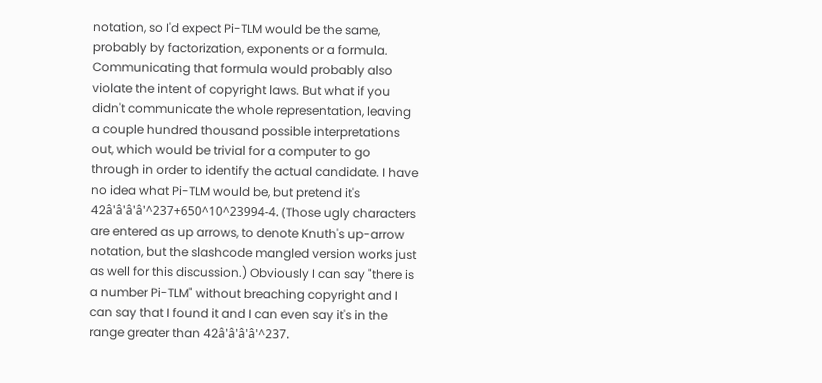notation, so I'd expect Pi-TLM would be the same, probably by factorization, exponents or a formula. Communicating that formula would probably also violate the intent of copyright laws. But what if you didn't communicate the whole representation, leaving a couple hundred thousand possible interpretations out, which would be trivial for a computer to go through in order to identify the actual candidate. I have no idea what Pi-TLM would be, but pretend it's 42â'â'â'â'^237+650^10^23994-4. (Those ugly characters are entered as up arrows, to denote Knuth's up-arrow notation, but the slashcode mangled version works just as well for this discussion.) Obviously I can say "there is a number Pi-TLM" without breaching copyright and I can say that I found it and I can even say it's in the range greater than 42â'â'â'â'^237.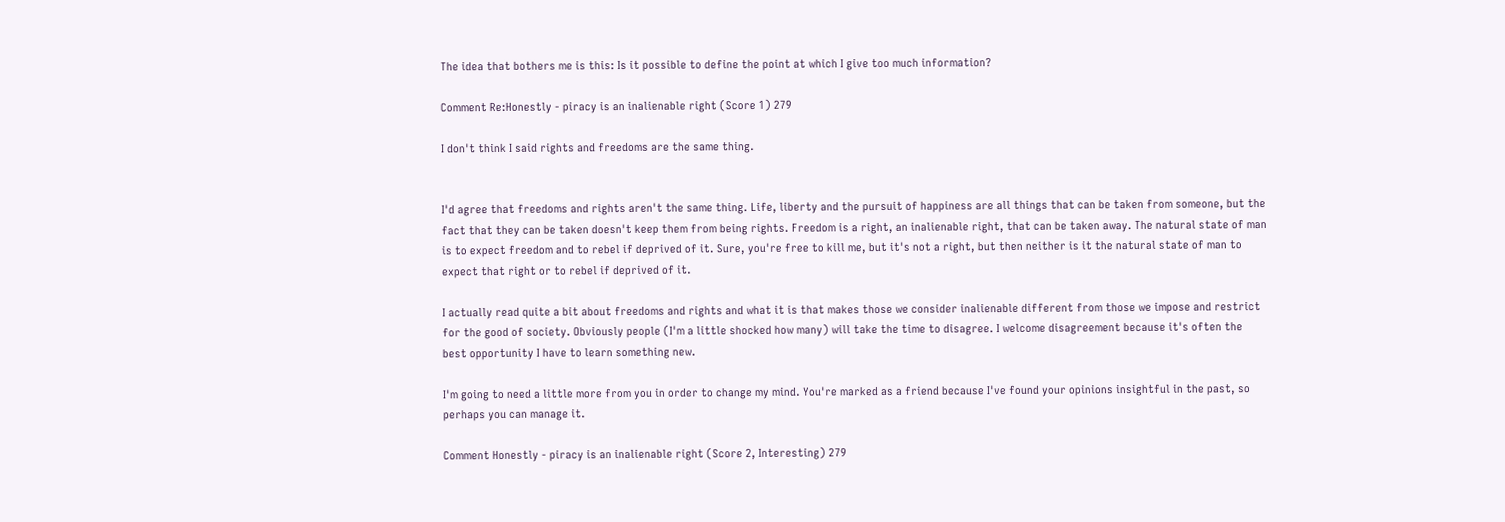The idea that bothers me is this: Is it possible to define the point at which I give too much information?

Comment Re:Honestly - piracy is an inalienable right (Score 1) 279

I don't think I said rights and freedoms are the same thing.


I'd agree that freedoms and rights aren't the same thing. Life, liberty and the pursuit of happiness are all things that can be taken from someone, but the fact that they can be taken doesn't keep them from being rights. Freedom is a right, an inalienable right, that can be taken away. The natural state of man is to expect freedom and to rebel if deprived of it. Sure, you're free to kill me, but it's not a right, but then neither is it the natural state of man to expect that right or to rebel if deprived of it.

I actually read quite a bit about freedoms and rights and what it is that makes those we consider inalienable different from those we impose and restrict for the good of society. Obviously people (I'm a little shocked how many) will take the time to disagree. I welcome disagreement because it's often the best opportunity I have to learn something new.

I'm going to need a little more from you in order to change my mind. You're marked as a friend because I've found your opinions insightful in the past, so perhaps you can manage it.

Comment Honestly - piracy is an inalienable right (Score 2, Interesting) 279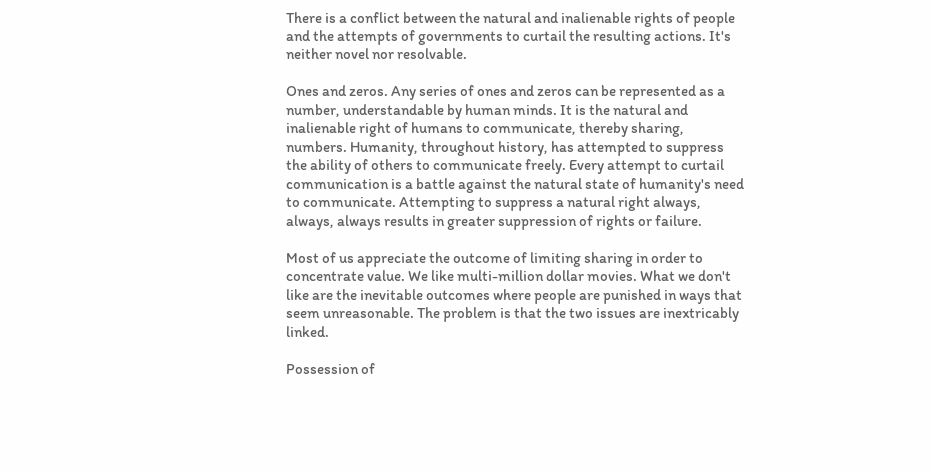There is a conflict between the natural and inalienable rights of people and the attempts of governments to curtail the resulting actions. It's neither novel nor resolvable.

Ones and zeros. Any series of ones and zeros can be represented as a number, understandable by human minds. It is the natural and inalienable right of humans to communicate, thereby sharing, numbers. Humanity, throughout history, has attempted to suppress the ability of others to communicate freely. Every attempt to curtail communication is a battle against the natural state of humanity's need to communicate. Attempting to suppress a natural right always, always, always results in greater suppression of rights or failure.

Most of us appreciate the outcome of limiting sharing in order to concentrate value. We like multi-million dollar movies. What we don't like are the inevitable outcomes where people are punished in ways that seem unreasonable. The problem is that the two issues are inextricably linked.

Possession of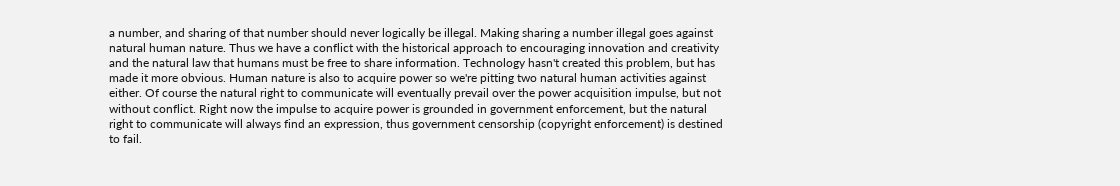a number, and sharing of that number should never logically be illegal. Making sharing a number illegal goes against natural human nature. Thus we have a conflict with the historical approach to encouraging innovation and creativity and the natural law that humans must be free to share information. Technology hasn't created this problem, but has made it more obvious. Human nature is also to acquire power so we're pitting two natural human activities against either. Of course the natural right to communicate will eventually prevail over the power acquisition impulse, but not without conflict. Right now the impulse to acquire power is grounded in government enforcement, but the natural right to communicate will always find an expression, thus government censorship (copyright enforcement) is destined to fail.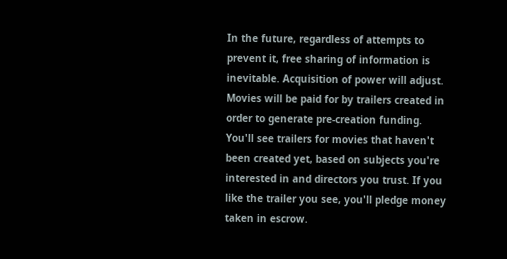In the future, regardless of attempts to prevent it, free sharing of information is inevitable. Acquisition of power will adjust. Movies will be paid for by trailers created in order to generate pre-creation funding. You'll see trailers for movies that haven't been created yet, based on subjects you're interested in and directors you trust. If you like the trailer you see, you'll pledge money taken in escrow.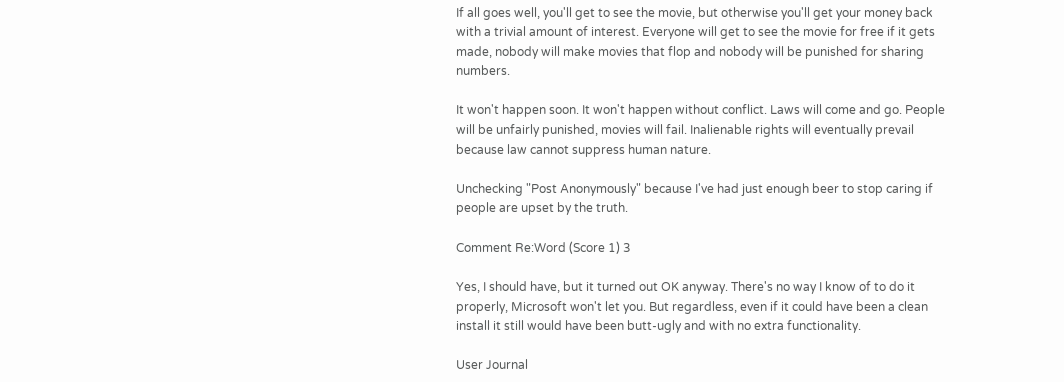If all goes well, you'll get to see the movie, but otherwise you'll get your money back with a trivial amount of interest. Everyone will get to see the movie for free if it gets made, nobody will make movies that flop and nobody will be punished for sharing numbers.

It won't happen soon. It won't happen without conflict. Laws will come and go. People will be unfairly punished, movies will fail. Inalienable rights will eventually prevail because law cannot suppress human nature.

Unchecking "Post Anonymously" because I've had just enough beer to stop caring if people are upset by the truth.

Comment Re:Word (Score 1) 3

Yes, I should have, but it turned out OK anyway. There's no way I know of to do it properly, Microsoft won't let you. But regardless, even if it could have been a clean install it still would have been butt-ugly and with no extra functionality.

User Journal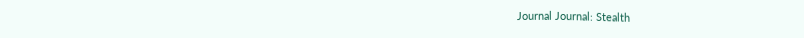Journal Journal: Stealth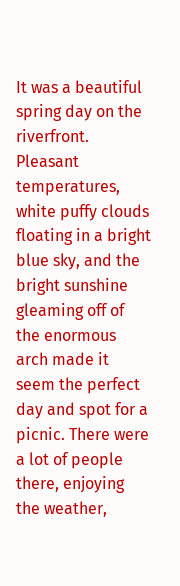It was a beautiful spring day on the riverfront. Pleasant temperatures, white puffy clouds floating in a bright blue sky, and the bright sunshine gleaming off of the enormous arch made it seem the perfect day and spot for a picnic. There were a lot of people there, enjoying the weather,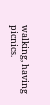walking, having picnics.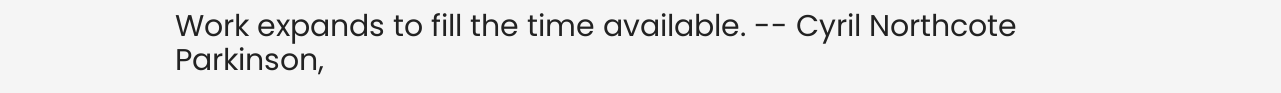Work expands to fill the time available. -- Cyril Northcote Parkinson,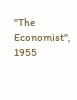"The Economist", 1955